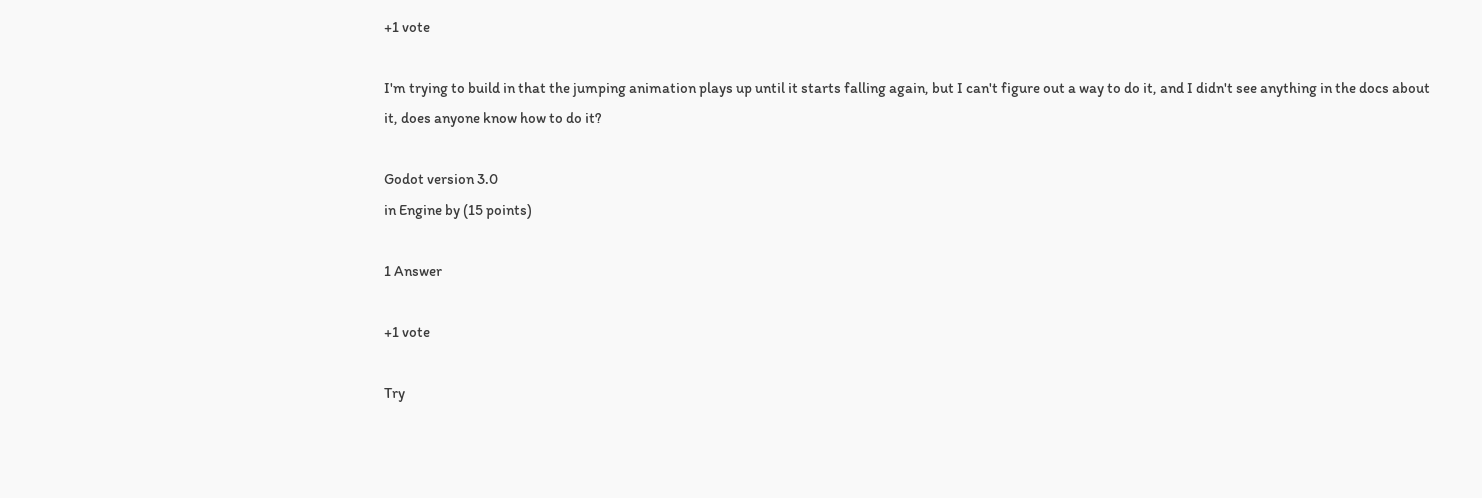+1 vote

I'm trying to build in that the jumping animation plays up until it starts falling again, but I can't figure out a way to do it, and I didn't see anything in the docs about it, does anyone know how to do it?

Godot version 3.0
in Engine by (15 points)

1 Answer

+1 vote

Try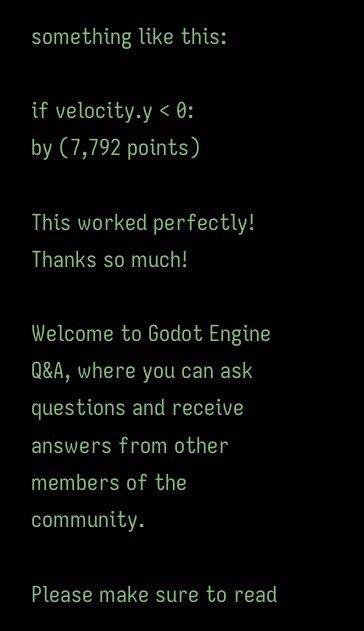something like this:

if velocity.y < 0:
by (7,792 points)

This worked perfectly! Thanks so much!

Welcome to Godot Engine Q&A, where you can ask questions and receive answers from other members of the community.

Please make sure to read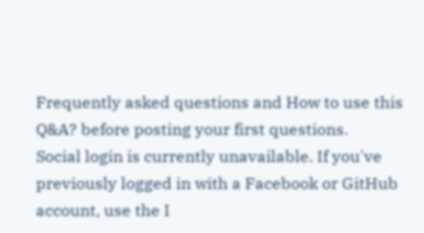Frequently asked questions and How to use this Q&A? before posting your first questions.
Social login is currently unavailable. If you've previously logged in with a Facebook or GitHub account, use the I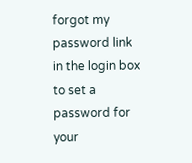forgot my password link in the login box to set a password for your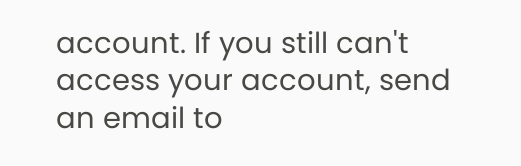account. If you still can't access your account, send an email to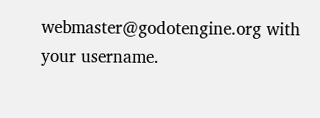webmaster@godotengine.org with your username.